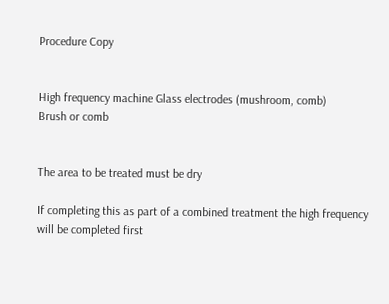Procedure Copy


High frequency machine Glass electrodes (mushroom, comb)
Brush or comb


The area to be treated must be dry

If completing this as part of a combined treatment the high frequency will be completed first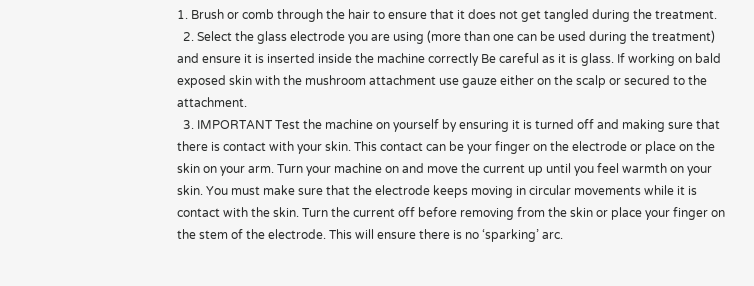1. Brush or comb through the hair to ensure that it does not get tangled during the treatment.
  2. Select the glass electrode you are using (more than one can be used during the treatment) and ensure it is inserted inside the machine correctly Be careful as it is glass. If working on bald exposed skin with the mushroom attachment use gauze either on the scalp or secured to the attachment.
  3. IMPORTANT Test the machine on yourself by ensuring it is turned off and making sure that there is contact with your skin. This contact can be your finger on the electrode or place on the skin on your arm. Turn your machine on and move the current up until you feel warmth on your skin. You must make sure that the electrode keeps moving in circular movements while it is contact with the skin. Turn the current off before removing from the skin or place your finger on the stem of the electrode. This will ensure there is no ‘sparking’ arc.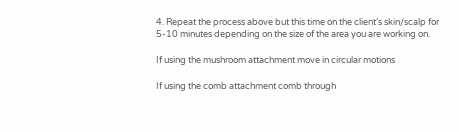4. Repeat the process above but this time on the client’s skin/scalp for 5-10 minutes depending on the size of the area you are working on.

If using the mushroom attachment move in circular motions

If using the comb attachment comb through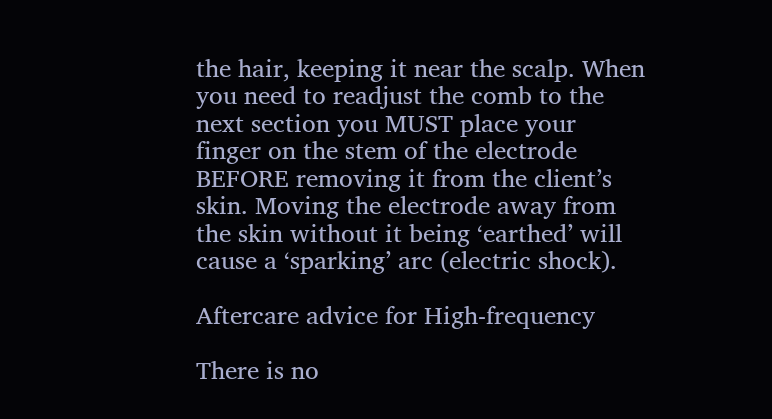the hair, keeping it near the scalp. When you need to readjust the comb to the next section you MUST place your finger on the stem of the electrode BEFORE removing it from the client’s skin. Moving the electrode away from the skin without it being ‘earthed’ will cause a ‘sparking’ arc (electric shock).

Aftercare advice for High-frequency

There is no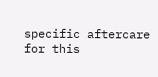specific aftercare for this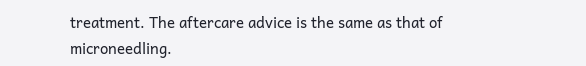treatment. The aftercare advice is the same as that of microneedling.